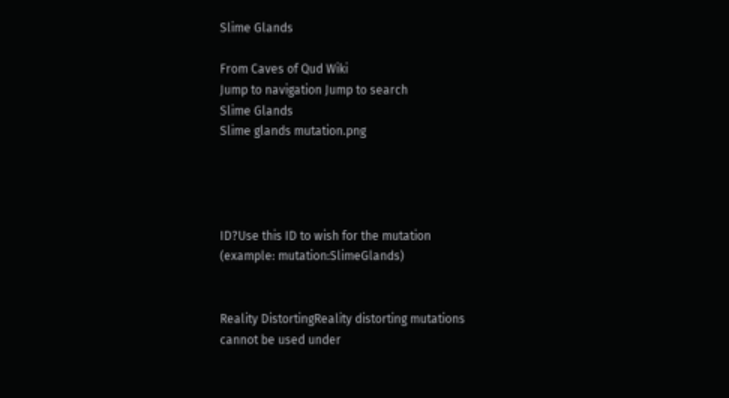Slime Glands

From Caves of Qud Wiki
Jump to navigation Jump to search
Slime Glands
Slime glands mutation.png




ID?Use this ID to wish for the mutation
(example: mutation:SlimeGlands)


Reality DistortingReality distorting mutations
cannot be used under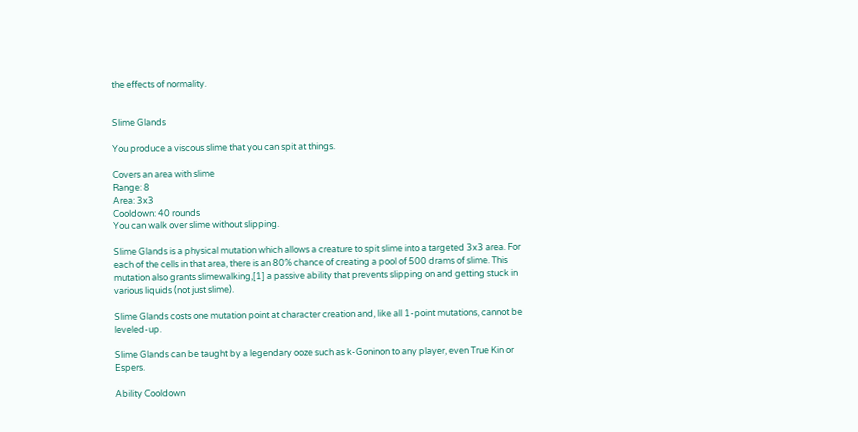the effects of normality.


Slime Glands

You produce a viscous slime that you can spit at things.

Covers an area with slime
Range: 8
Area: 3x3
Cooldown: 40 rounds
You can walk over slime without slipping.

Slime Glands is a physical mutation which allows a creature to spit slime into a targeted 3x3 area. For each of the cells in that area, there is an 80% chance of creating a pool of 500 drams of slime. This mutation also grants slimewalking,[1] a passive ability that prevents slipping on and getting stuck in various liquids (not just slime).

Slime Glands costs one mutation point at character creation and, like all 1-point mutations, cannot be leveled-up.

Slime Glands can be taught by a legendary ooze such as k-Goninon to any player, even True Kin or Espers.

Ability Cooldown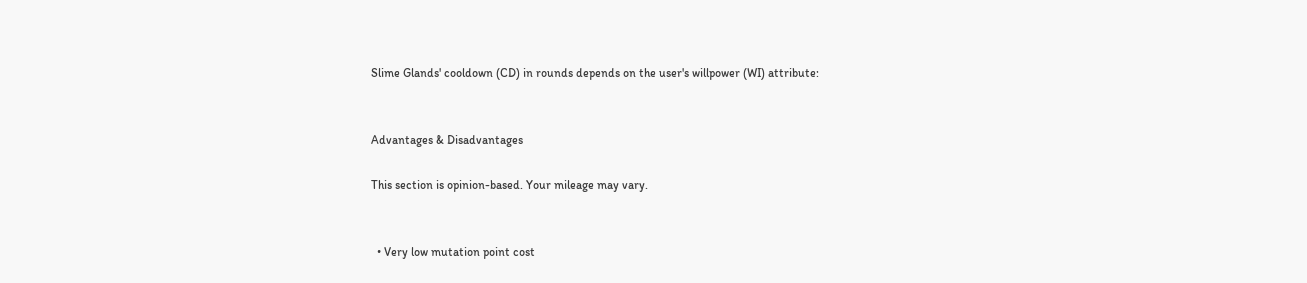Slime Glands' cooldown (CD) in rounds depends on the user's willpower (WI) attribute:


Advantages & Disadvantages

This section is opinion-based. Your mileage may vary.


  • Very low mutation point cost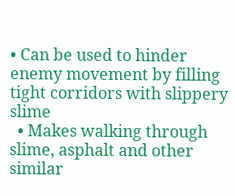• Can be used to hinder enemy movement by filling tight corridors with slippery slime
  • Makes walking through slime, asphalt and other similar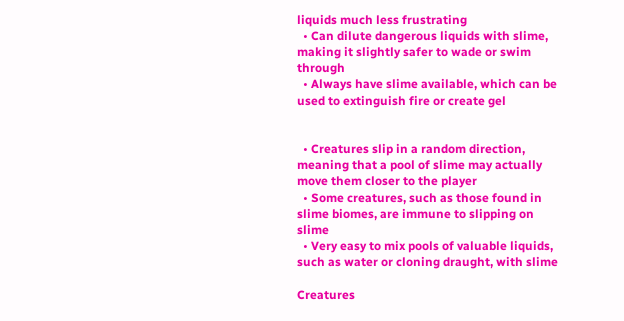liquids much less frustrating
  • Can dilute dangerous liquids with slime, making it slightly safer to wade or swim through
  • Always have slime available, which can be used to extinguish fire or create gel


  • Creatures slip in a random direction, meaning that a pool of slime may actually move them closer to the player
  • Some creatures, such as those found in slime biomes, are immune to slipping on slime
  • Very easy to mix pools of valuable liquids, such as water or cloning draught, with slime

Creatures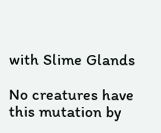with Slime Glands

No creatures have this mutation by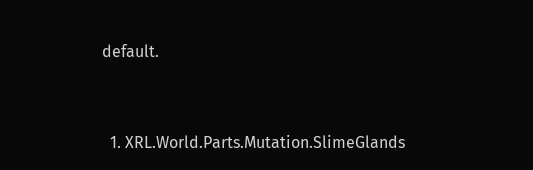default.


  1. XRL.World.Parts.Mutation.SlimeGlands